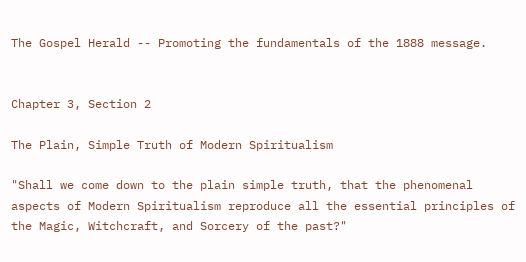The Gospel Herald -- Promoting the fundamentals of the 1888 message.


Chapter 3, Section 2

The Plain, Simple Truth of Modern Spiritualism

"Shall we come down to the plain simple truth, that the phenomenal aspects of Modern Spiritualism reproduce all the essential principles of the Magic, Witchcraft, and Sorcery of the past?"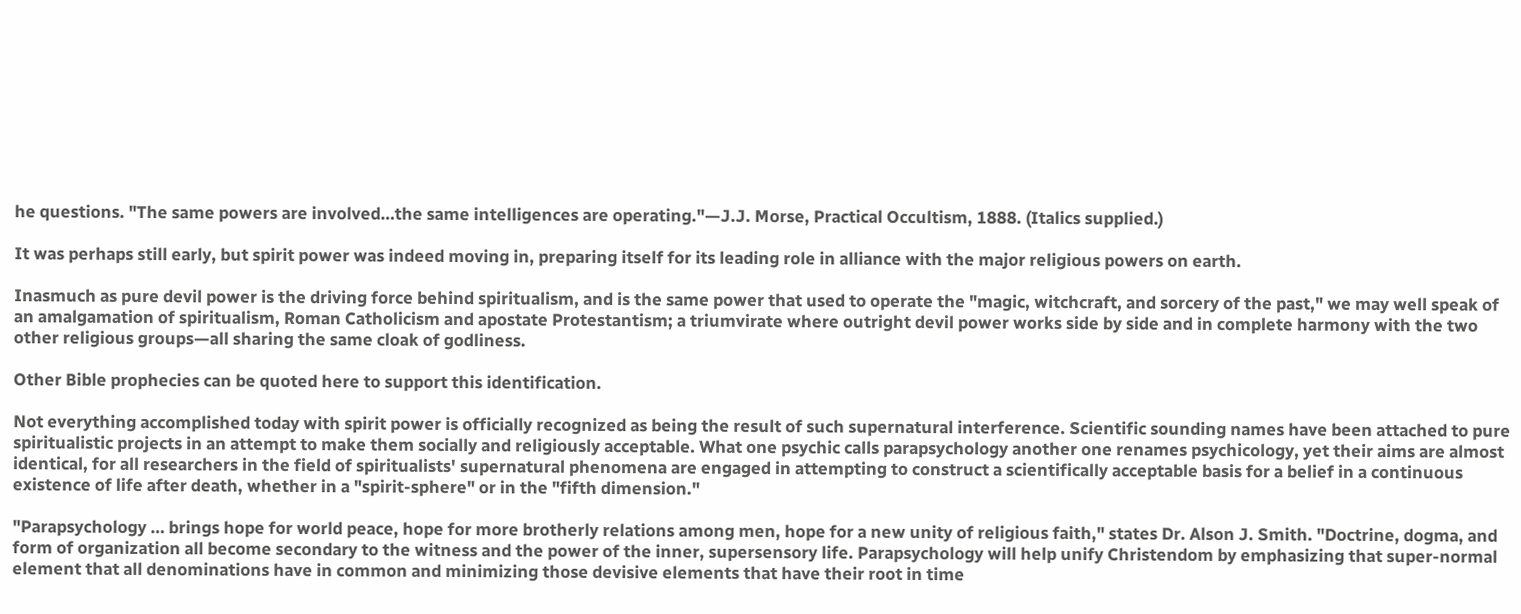he questions. "The same powers are involved…the same intelligences are operating."—J.J. Morse, Practical Occultism, 1888. (Italics supplied.)

It was perhaps still early, but spirit power was indeed moving in, preparing itself for its leading role in alliance with the major religious powers on earth.

Inasmuch as pure devil power is the driving force behind spiritualism, and is the same power that used to operate the "magic, witchcraft, and sorcery of the past," we may well speak of an amalgamation of spiritualism, Roman Catholicism and apostate Protestantism; a triumvirate where outright devil power works side by side and in complete harmony with the two other religious groups—all sharing the same cloak of godliness.

Other Bible prophecies can be quoted here to support this identification.

Not everything accomplished today with spirit power is officially recognized as being the result of such supernatural interference. Scientific sounding names have been attached to pure spiritualistic projects in an attempt to make them socially and religiously acceptable. What one psychic calls parapsychology another one renames psychicology, yet their aims are almost identical, for all researchers in the field of spiritualists' supernatural phenomena are engaged in attempting to construct a scientifically acceptable basis for a belief in a continuous existence of life after death, whether in a "spirit-sphere" or in the "fifth dimension."

"Parapsychology … brings hope for world peace, hope for more brotherly relations among men, hope for a new unity of religious faith," states Dr. Alson J. Smith. "Doctrine, dogma, and form of organization all become secondary to the witness and the power of the inner, supersensory life. Parapsychology will help unify Christendom by emphasizing that super-normal element that all denominations have in common and minimizing those devisive elements that have their root in time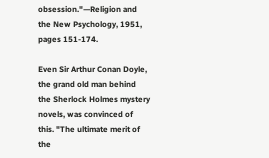obsession."—Religion and the New Psychology, 1951, pages 151-174.

Even Sir Arthur Conan Doyle, the grand old man behind the Sherlock Holmes mystery novels, was convinced of this. "The ultimate merit of the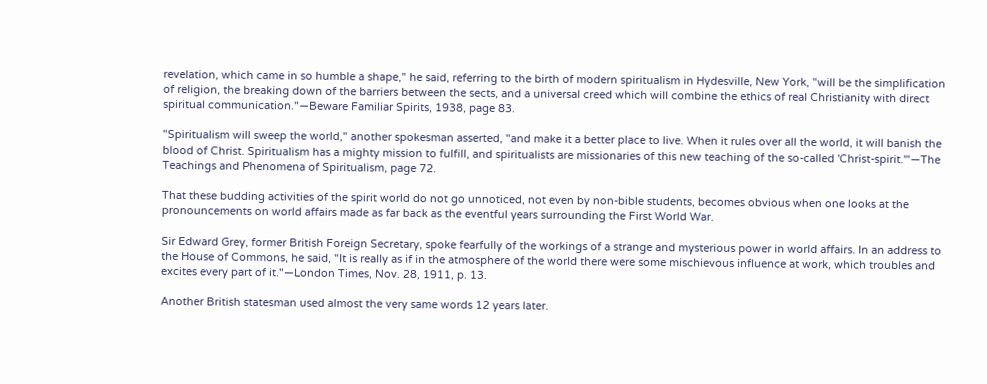revelation, which came in so humble a shape," he said, referring to the birth of modern spiritualism in Hydesville, New York, "will be the simplification of religion, the breaking down of the barriers between the sects, and a universal creed which will combine the ethics of real Christianity with direct spiritual communication."—Beware Familiar Spirits, 1938, page 83.

"Spiritualism will sweep the world," another spokesman asserted, "and make it a better place to live. When it rules over all the world, it will banish the blood of Christ. Spiritualism has a mighty mission to fulfill, and spiritualists are missionaries of this new teaching of the so-called 'Christ-spirit.'"—The Teachings and Phenomena of Spiritualism, page 72.

That these budding activities of the spirit world do not go unnoticed, not even by non-bible students, becomes obvious when one looks at the pronouncements on world affairs made as far back as the eventful years surrounding the First World War.

Sir Edward Grey, former British Foreign Secretary, spoke fearfully of the workings of a strange and mysterious power in world affairs. In an address to the House of Commons, he said, "It is really as if in the atmosphere of the world there were some mischievous influence at work, which troubles and excites every part of it."—London Times, Nov. 28, 1911, p. 13.

Another British statesman used almost the very same words 12 years later.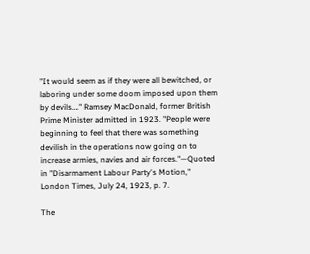"It would seem as if they were all bewitched, or laboring under some doom imposed upon them by devils…." Ramsey MacDonald, former British Prime Minister admitted in 1923. "People were beginning to feel that there was something devilish in the operations now going on to increase armies, navies and air forces."—Quoted in "Disarmament Labour Party's Motion," London Times, July 24, 1923, p. 7.

The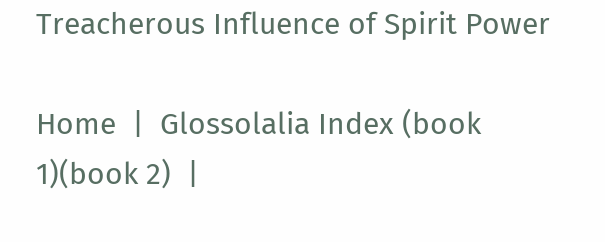Treacherous Influence of Spirit Power

Home  |  Glossolalia Index (book 1)(book 2)  |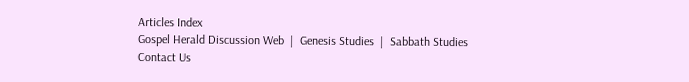Articles Index
Gospel Herald Discussion Web  |  Genesis Studies  |  Sabbath Studies
Contact Us